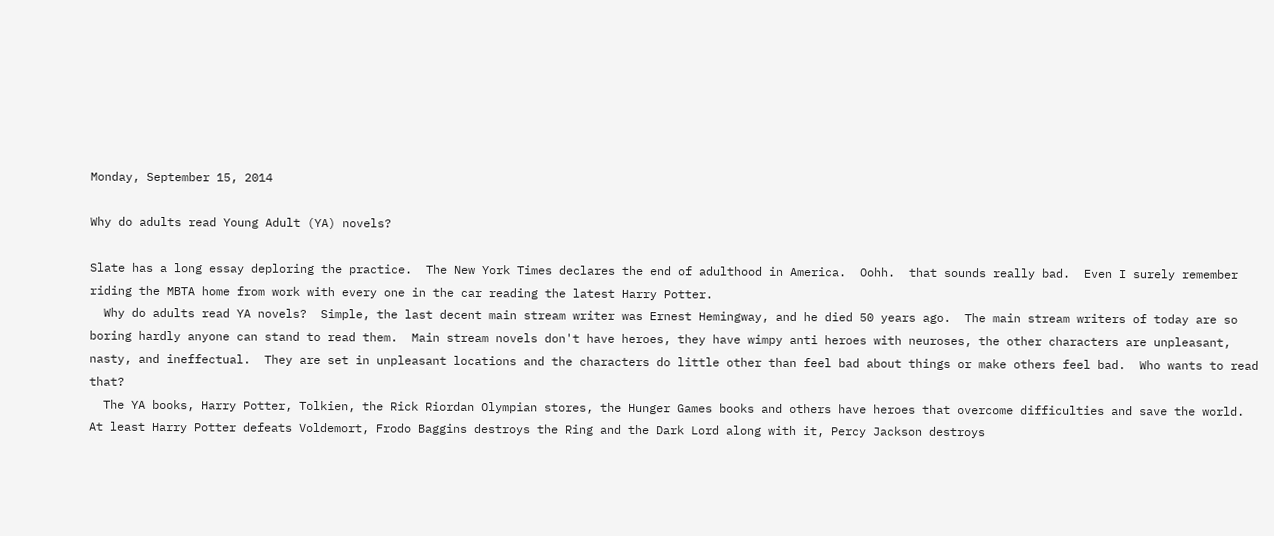Monday, September 15, 2014

Why do adults read Young Adult (YA) novels?

Slate has a long essay deploring the practice.  The New York Times declares the end of adulthood in America.  Oohh.  that sounds really bad.  Even I surely remember riding the MBTA home from work with every one in the car reading the latest Harry Potter.
  Why do adults read YA novels?  Simple, the last decent main stream writer was Ernest Hemingway, and he died 50 years ago.  The main stream writers of today are so boring hardly anyone can stand to read them.  Main stream novels don't have heroes, they have wimpy anti heroes with neuroses, the other characters are unpleasant, nasty, and ineffectual.  They are set in unpleasant locations and the characters do little other than feel bad about things or make others feel bad.  Who wants to read that?
  The YA books, Harry Potter, Tolkien, the Rick Riordan Olympian stores, the Hunger Games books and others have heroes that overcome difficulties and save the world.  At least Harry Potter defeats Voldemort, Frodo Baggins destroys the Ring and the Dark Lord along with it, Percy Jackson destroys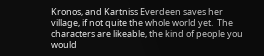Kronos, and Kartniss Everdeen saves her village, if not quite the whole world yet.  The characters are likeable, the kind of people you would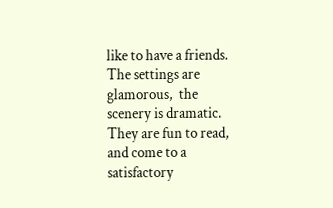like to have a friends.  The settings are glamorous,  the scenery is dramatic.  They are fun to read, and come to a satisfactory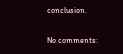conclusion.

No comments: